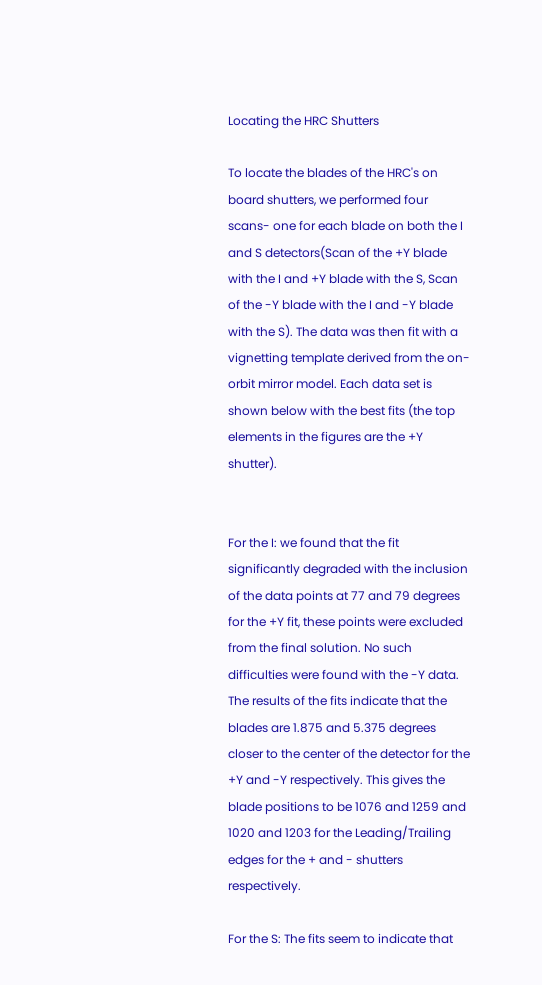Locating the HRC Shutters

To locate the blades of the HRC's on board shutters, we performed four scans- one for each blade on both the I and S detectors(Scan of the +Y blade with the I and +Y blade with the S, Scan of the -Y blade with the I and -Y blade with the S). The data was then fit with a vignetting template derived from the on-orbit mirror model. Each data set is shown below with the best fits (the top elements in the figures are the +Y shutter).


For the I: we found that the fit significantly degraded with the inclusion of the data points at 77 and 79 degrees for the +Y fit, these points were excluded from the final solution. No such difficulties were found with the -Y data. The results of the fits indicate that the blades are 1.875 and 5.375 degrees closer to the center of the detector for the +Y and -Y respectively. This gives the blade positions to be 1076 and 1259 and 1020 and 1203 for the Leading/Trailing edges for the + and - shutters respectively.

For the S: The fits seem to indicate that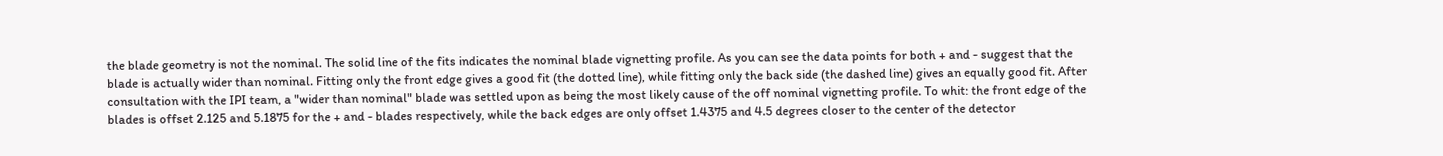the blade geometry is not the nominal. The solid line of the fits indicates the nominal blade vignetting profile. As you can see the data points for both + and - suggest that the blade is actually wider than nominal. Fitting only the front edge gives a good fit (the dotted line), while fitting only the back side (the dashed line) gives an equally good fit. After consultation with the IPI team, a "wider than nominal" blade was settled upon as being the most likely cause of the off nominal vignetting profile. To whit: the front edge of the blades is offset 2.125 and 5.1875 for the + and - blades respectively, while the back edges are only offset 1.4375 and 4.5 degrees closer to the center of the detector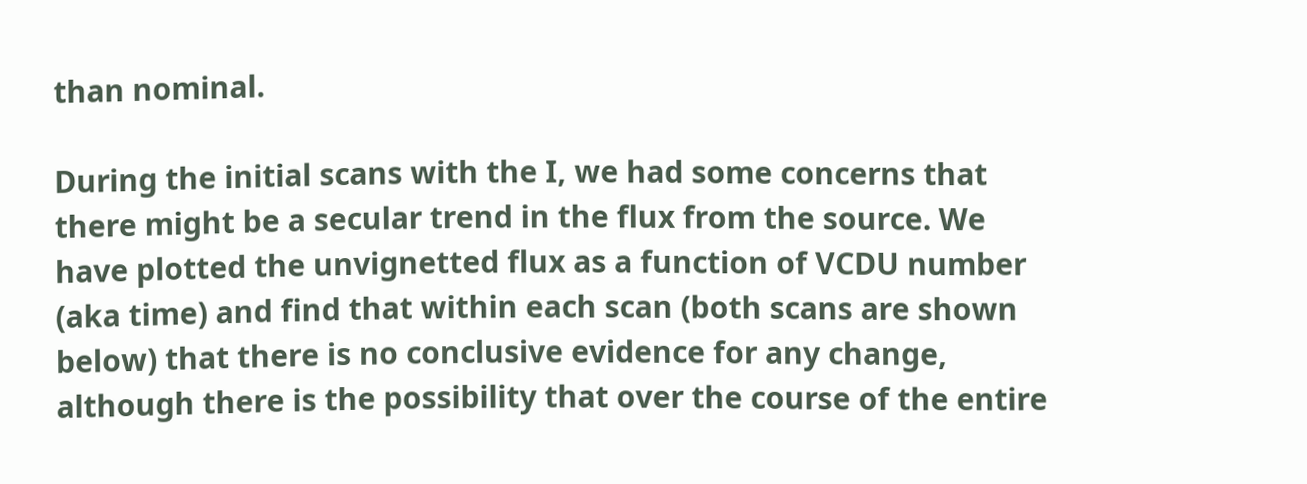than nominal.

During the initial scans with the I, we had some concerns that there might be a secular trend in the flux from the source. We have plotted the unvignetted flux as a function of VCDU number (aka time) and find that within each scan (both scans are shown below) that there is no conclusive evidence for any change, although there is the possibility that over the course of the entire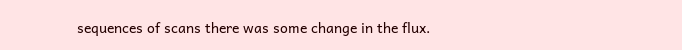sequences of scans there was some change in the flux.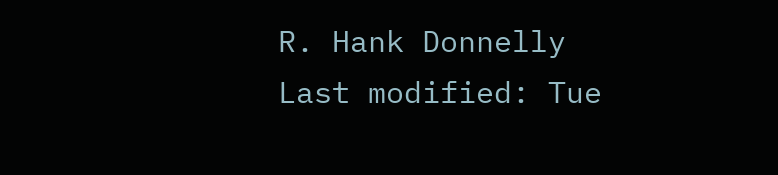R. Hank Donnelly
Last modified: Tue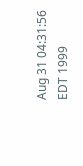Aug 31 04:31:56 EDT 1999